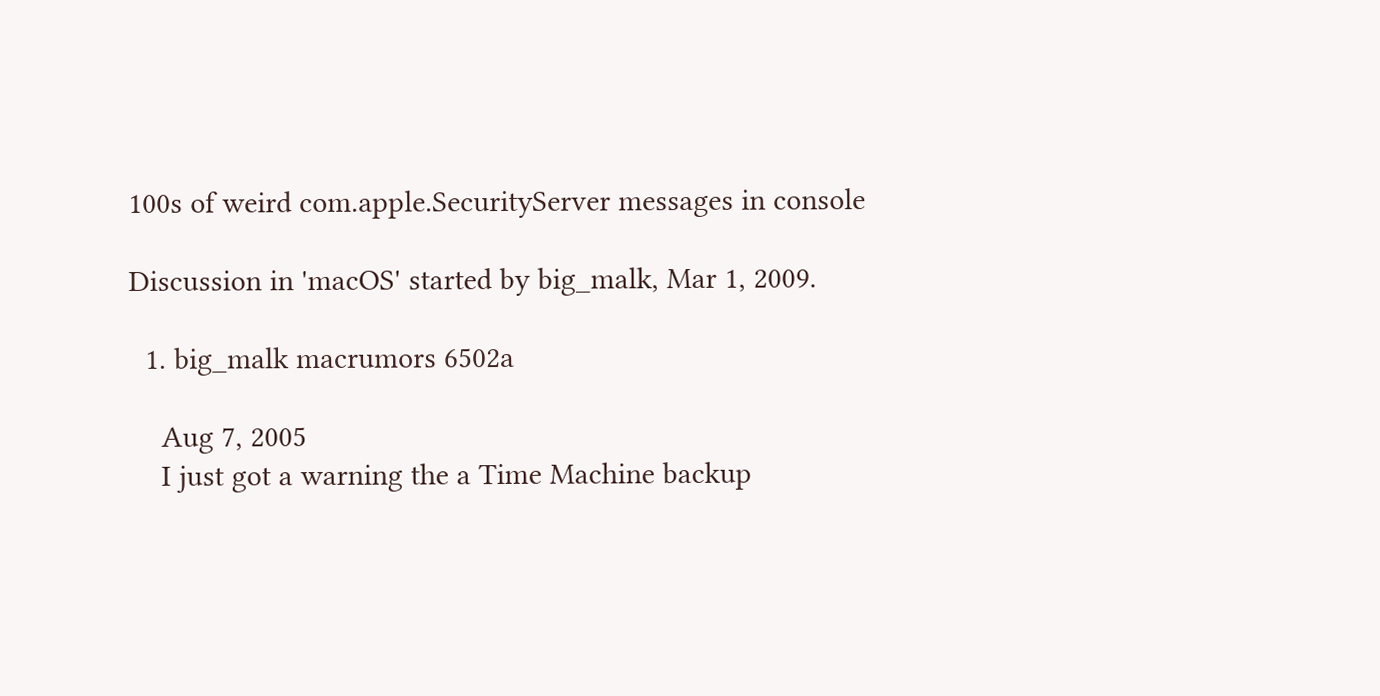100s of weird com.apple.SecurityServer messages in console

Discussion in 'macOS' started by big_malk, Mar 1, 2009.

  1. big_malk macrumors 6502a

    Aug 7, 2005
    I just got a warning the a Time Machine backup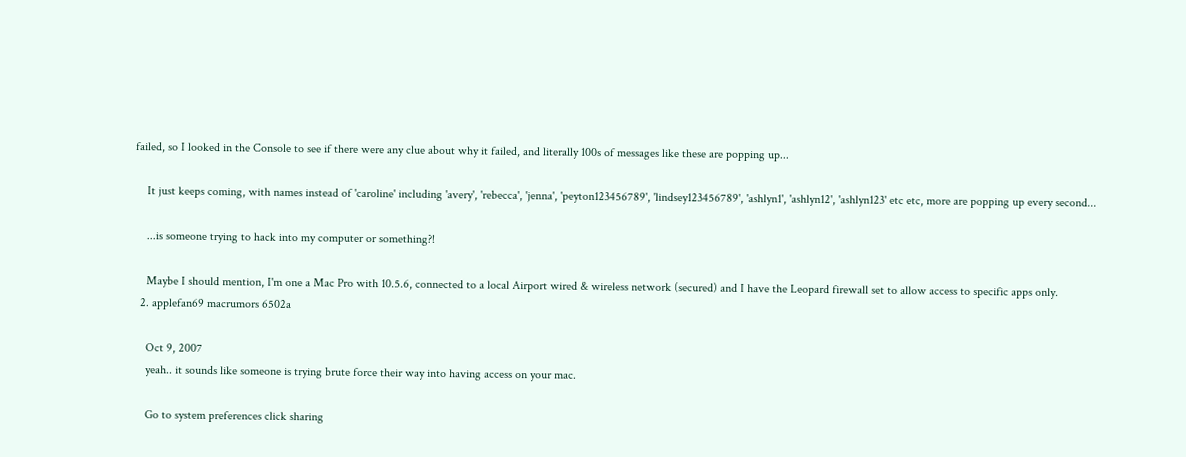failed, so I looked in the Console to see if there were any clue about why it failed, and literally 100s of messages like these are popping up...

    It just keeps coming, with names instead of 'caroline' including 'avery', 'rebecca', 'jenna', 'peyton123456789', 'lindsey123456789', 'ashlyn1', 'ashlyn12', 'ashlyn123' etc etc, more are popping up every second...

    ...is someone trying to hack into my computer or something?!

    Maybe I should mention, I'm one a Mac Pro with 10.5.6, connected to a local Airport wired & wireless network (secured) and I have the Leopard firewall set to allow access to specific apps only.
  2. applefan69 macrumors 6502a

    Oct 9, 2007
    yeah.. it sounds like someone is trying brute force their way into having access on your mac.

    Go to system preferences click sharing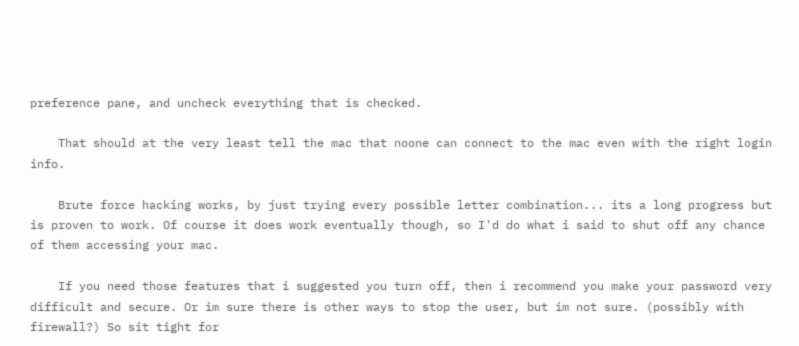preference pane, and uncheck everything that is checked.

    That should at the very least tell the mac that noone can connect to the mac even with the right login info.

    Brute force hacking works, by just trying every possible letter combination... its a long progress but is proven to work. Of course it does work eventually though, so I'd do what i said to shut off any chance of them accessing your mac.

    If you need those features that i suggested you turn off, then i recommend you make your password very difficult and secure. Or im sure there is other ways to stop the user, but im not sure. (possibly with firewall?) So sit tight for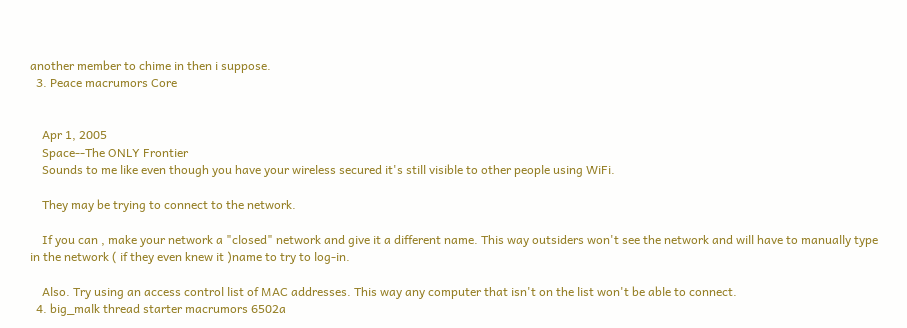another member to chime in then i suppose.
  3. Peace macrumors Core


    Apr 1, 2005
    Space--The ONLY Frontier
    Sounds to me like even though you have your wireless secured it's still visible to other people using WiFi.

    They may be trying to connect to the network.

    If you can , make your network a "closed" network and give it a different name. This way outsiders won't see the network and will have to manually type in the network ( if they even knew it )name to try to log-in.

    Also. Try using an access control list of MAC addresses. This way any computer that isn't on the list won't be able to connect.
  4. big_malk thread starter macrumors 6502a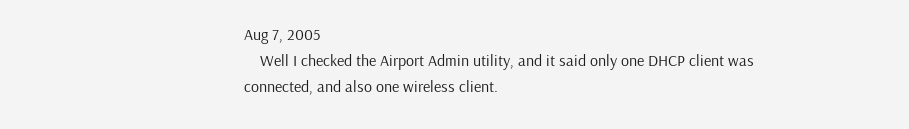Aug 7, 2005
    Well I checked the Airport Admin utility, and it said only one DHCP client was connected, and also one wireless client.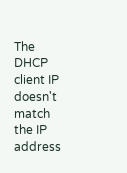The DHCP client IP doesn't match the IP address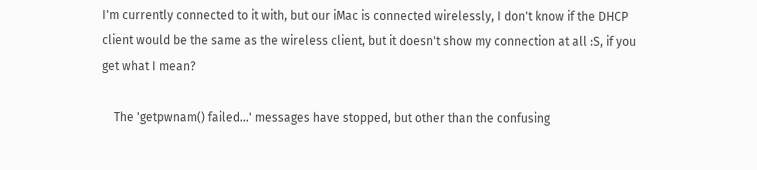I'm currently connected to it with, but our iMac is connected wirelessly, I don't know if the DHCP client would be the same as the wireless client, but it doesn't show my connection at all :S, if you get what I mean?

    The 'getpwnam() failed...' messages have stopped, but other than the confusing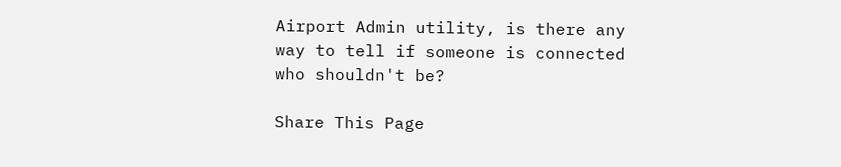Airport Admin utility, is there any way to tell if someone is connected who shouldn't be?

Share This Page